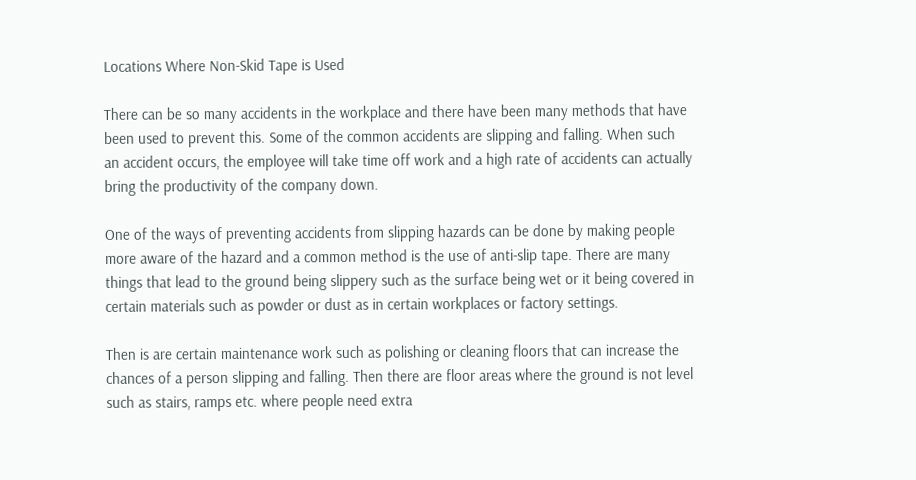Locations Where Non-Skid Tape is Used

There can be so many accidents in the workplace and there have been many methods that have been used to prevent this. Some of the common accidents are slipping and falling. When such an accident occurs, the employee will take time off work and a high rate of accidents can actually bring the productivity of the company down.

One of the ways of preventing accidents from slipping hazards can be done by making people more aware of the hazard and a common method is the use of anti-slip tape. There are many things that lead to the ground being slippery such as the surface being wet or it being covered in certain materials such as powder or dust as in certain workplaces or factory settings.

Then is are certain maintenance work such as polishing or cleaning floors that can increase the chances of a person slipping and falling. Then there are floor areas where the ground is not level such as stairs, ramps etc. where people need extra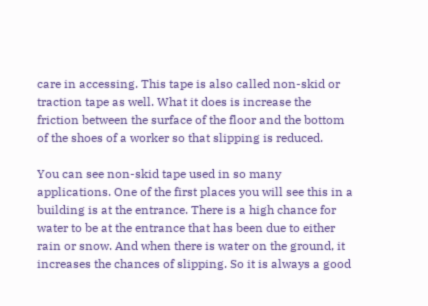care in accessing. This tape is also called non-skid or traction tape as well. What it does is increase the friction between the surface of the floor and the bottom of the shoes of a worker so that slipping is reduced.

You can see non-skid tape used in so many applications. One of the first places you will see this in a building is at the entrance. There is a high chance for water to be at the entrance that has been due to either rain or snow. And when there is water on the ground, it increases the chances of slipping. So it is always a good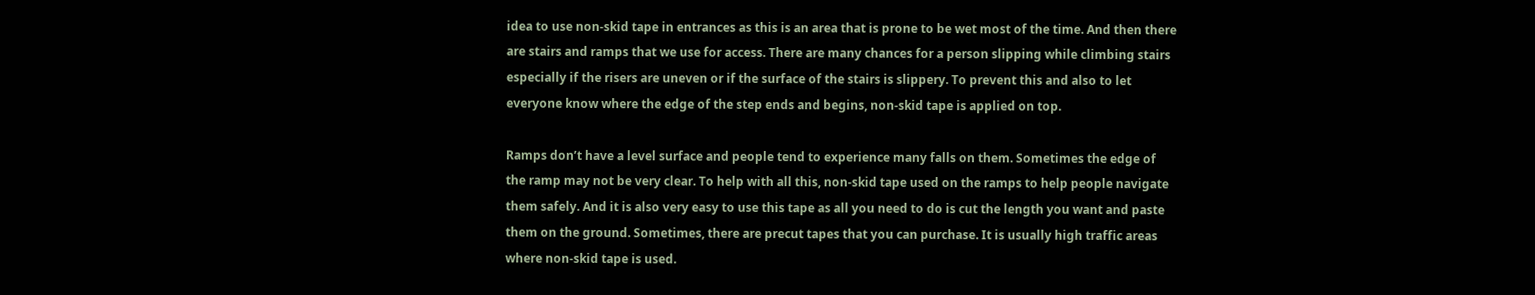idea to use non-skid tape in entrances as this is an area that is prone to be wet most of the time. And then there are stairs and ramps that we use for access. There are many chances for a person slipping while climbing stairs especially if the risers are uneven or if the surface of the stairs is slippery. To prevent this and also to let everyone know where the edge of the step ends and begins, non-skid tape is applied on top.

Ramps don’t have a level surface and people tend to experience many falls on them. Sometimes the edge of the ramp may not be very clear. To help with all this, non-skid tape used on the ramps to help people navigate them safely. And it is also very easy to use this tape as all you need to do is cut the length you want and paste them on the ground. Sometimes, there are precut tapes that you can purchase. It is usually high traffic areas where non-skid tape is used.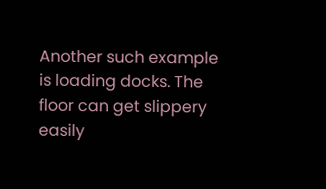Another such example is loading docks. The floor can get slippery easily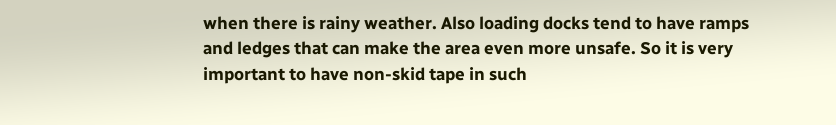when there is rainy weather. Also loading docks tend to have ramps and ledges that can make the area even more unsafe. So it is very important to have non-skid tape in such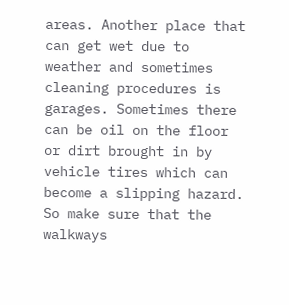areas. Another place that can get wet due to weather and sometimes cleaning procedures is garages. Sometimes there can be oil on the floor or dirt brought in by vehicle tires which can become a slipping hazard. So make sure that the walkways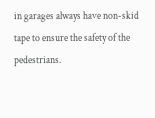in garages always have non-skid tape to ensure the safety of the pedestrians.